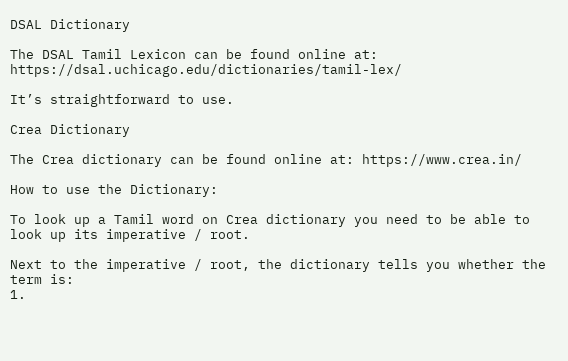DSAL Dictionary

The DSAL Tamil Lexicon can be found online at: https://dsal.uchicago.edu/dictionaries/tamil-lex/

It’s straightforward to use.

Crea Dictionary

The Crea dictionary can be found online at: https://www.crea.in/

How to use the Dictionary:

To look up a Tamil word on Crea dictionary you need to be able to look up its imperative / root.

Next to the imperative / root, the dictionary tells you whether the term is:
1.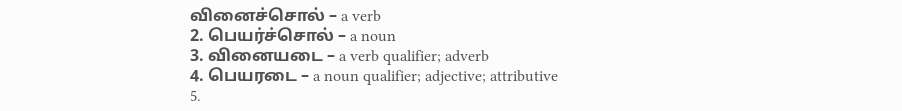வினைச்சொல் – a verb
2. பெயர்ச்சொல் – a noun
3. வினையடை – a verb qualifier; adverb
4. பெயரடை – a noun qualifier; adjective; attributive
5.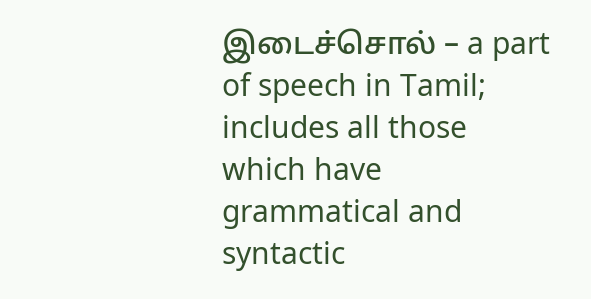இடைச்சொல் – a part of speech in Tamil; includes all those which have grammatical and syntactic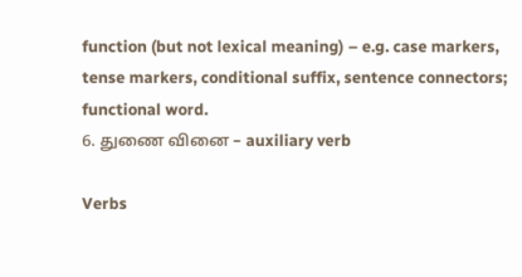function (but not lexical meaning) – e.g. case markers, tense markers, conditional suffix, sentence connectors; functional word.
6. துணை வினை – auxiliary verb

Verbs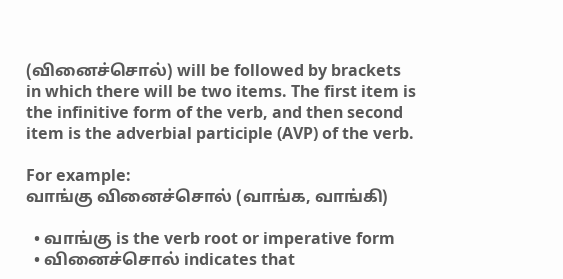(வினைச்சொல்) will be followed by brackets in which there will be two items. The first item is the infinitive form of the verb, and then second item is the adverbial participle (AVP) of the verb.

For example:
வாங்கு வினைச்சொல் (வாங்க, வாங்கி)

  • வாங்கு is the verb root or imperative form
  • வினைச்சொல் indicates that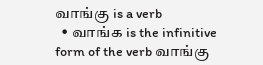வாங்கு is a verb
  • வாங்க is the infinitive form of the verb வாங்கு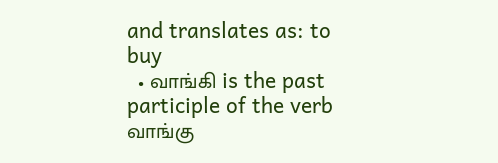and translates as: to buy
  • வாங்கி is the past participle of the verb வாங்கு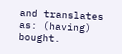and translates as: (having) bought.